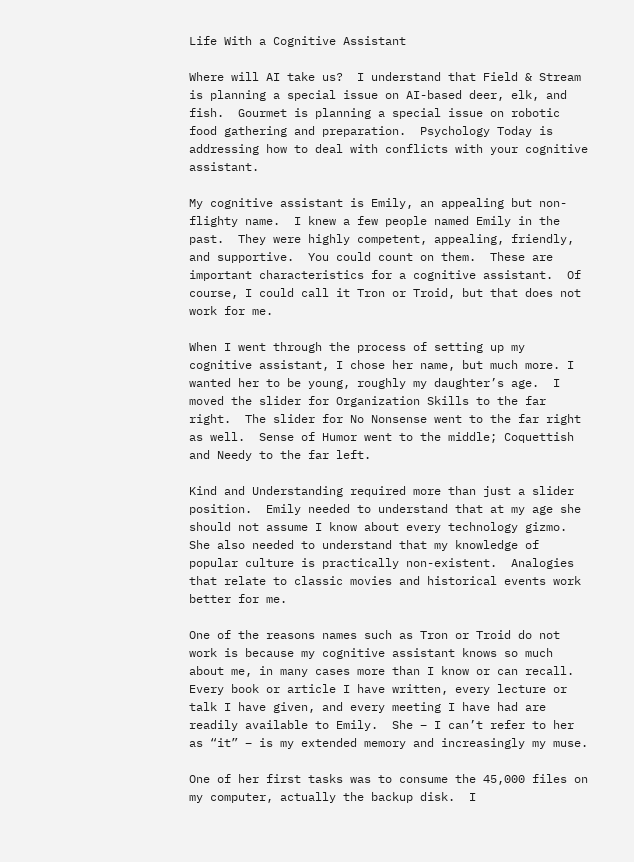Life With a Cognitive Assistant

Where will AI take us?  I understand that Field & Stream is planning a special issue on AI-based deer, elk, and fish.  Gourmet is planning a special issue on robotic food gathering and preparation.  Psychology Today is addressing how to deal with conflicts with your cognitive assistant.

My cognitive assistant is Emily, an appealing but non-flighty name.  I knew a few people named Emily in the past.  They were highly competent, appealing, friendly, and supportive.  You could count on them.  These are important characteristics for a cognitive assistant.  Of course, I could call it Tron or Troid, but that does not work for me.

When I went through the process of setting up my cognitive assistant, I chose her name, but much more. I wanted her to be young, roughly my daughter’s age.  I moved the slider for Organization Skills to the far right.  The slider for No Nonsense went to the far right as well.  Sense of Humor went to the middle; Coquettish and Needy to the far left.

Kind and Understanding required more than just a slider position.  Emily needed to understand that at my age she should not assume I know about every technology gizmo.  She also needed to understand that my knowledge of popular culture is practically non-existent.  Analogies that relate to classic movies and historical events work better for me.

One of the reasons names such as Tron or Troid do not work is because my cognitive assistant knows so much about me, in many cases more than I know or can recall.  Every book or article I have written, every lecture or talk I have given, and every meeting I have had are readily available to Emily.  She – I can’t refer to her as “it” – is my extended memory and increasingly my muse.

One of her first tasks was to consume the 45,000 files on my computer, actually the backup disk.  I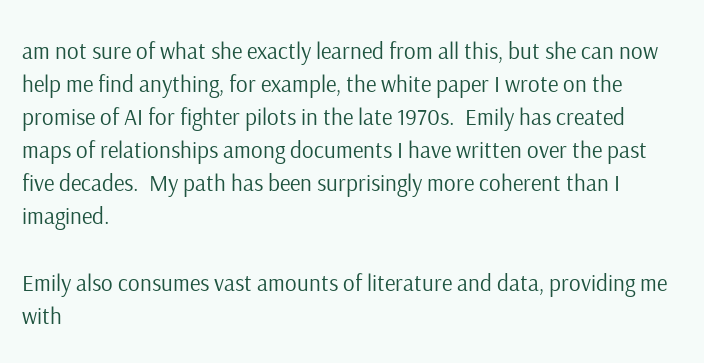am not sure of what she exactly learned from all this, but she can now help me find anything, for example, the white paper I wrote on the promise of AI for fighter pilots in the late 1970s.  Emily has created maps of relationships among documents I have written over the past five decades.  My path has been surprisingly more coherent than I imagined.

Emily also consumes vast amounts of literature and data, providing me with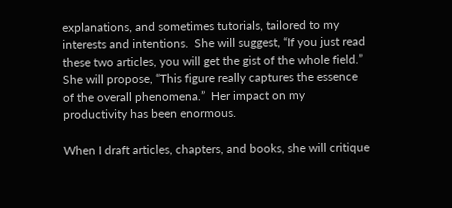explanations, and sometimes tutorials, tailored to my interests and intentions.  She will suggest, “If you just read these two articles, you will get the gist of the whole field.”  She will propose, “This figure really captures the essence of the overall phenomena.”  Her impact on my productivity has been enormous.

When I draft articles, chapters, and books, she will critique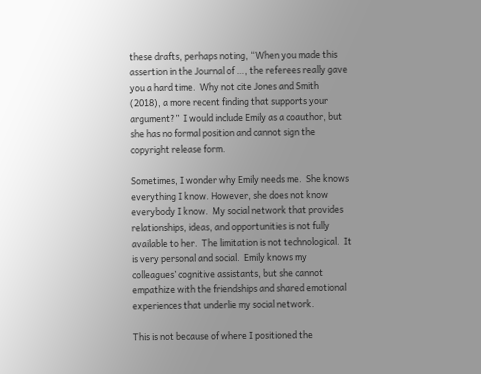these drafts, perhaps noting, “When you made this assertion in the Journal of …, the referees really gave you a hard time.  Why not cite Jones and Smith (2018), a more recent finding that supports your argument?”  I would include Emily as a coauthor, but she has no formal position and cannot sign the copyright release form.

Sometimes, I wonder why Emily needs me.  She knows everything I know. However, she does not know everybody I know.  My social network that provides relationships, ideas, and opportunities is not fully available to her.  The limitation is not technological.  It is very personal and social.  Emily knows my colleagues’ cognitive assistants, but she cannot empathize with the friendships and shared emotional experiences that underlie my social network.

This is not because of where I positioned the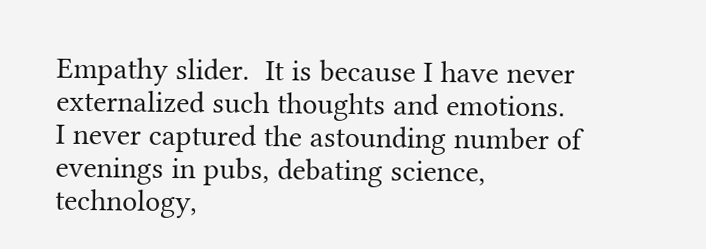Empathy slider.  It is because I have never externalized such thoughts and emotions.  I never captured the astounding number of evenings in pubs, debating science, technology,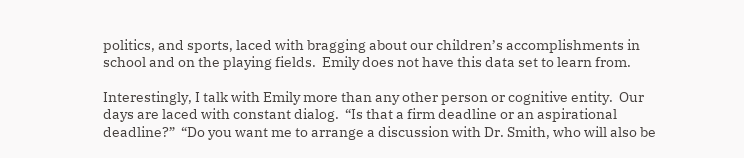politics, and sports, laced with bragging about our children’s accomplishments in school and on the playing fields.  Emily does not have this data set to learn from.

Interestingly, I talk with Emily more than any other person or cognitive entity.  Our days are laced with constant dialog.  “Is that a firm deadline or an aspirational deadline?”  “Do you want me to arrange a discussion with Dr. Smith, who will also be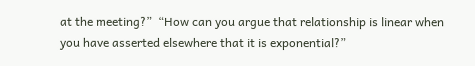at the meeting?”  “How can you argue that relationship is linear when you have asserted elsewhere that it is exponential?”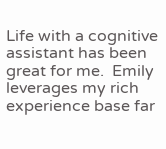Life with a cognitive assistant has been great for me.  Emily leverages my rich experience base far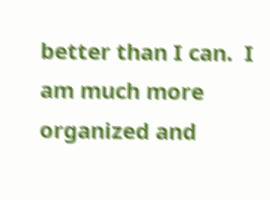better than I can.  I am much more organized and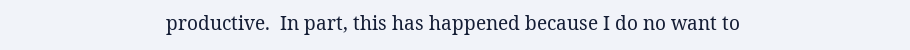productive.  In part, this has happened because I do no want to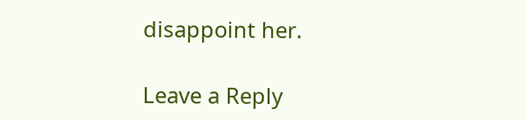disappoint her.

Leave a Reply